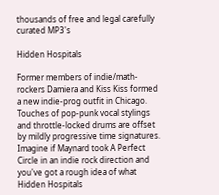thousands of free and legal carefully curated MP3's

Hidden Hospitals

Former members of indie/math-rockers Damiera and Kiss Kiss formed a new indie-prog outfit in Chicago. Touches of pop-punk vocal stylings and throttle-locked drums are offset by mildly progressive time signatures. Imagine if Maynard took A Perfect Circle in an indie rock direction and you've got a rough idea of what Hidden Hospitals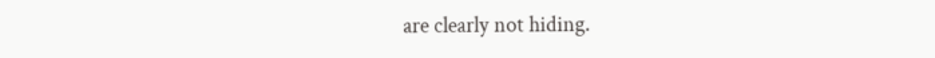are clearly not hiding.